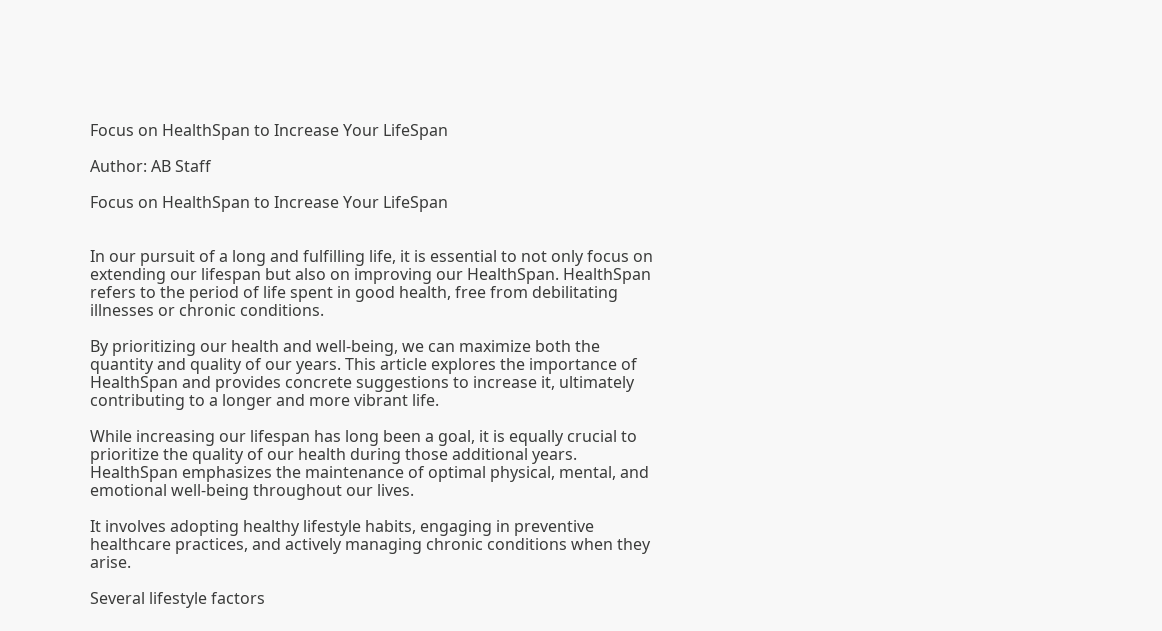Focus on HealthSpan to Increase Your LifeSpan

Author: AB Staff

Focus on HealthSpan to Increase Your LifeSpan


In our pursuit of a long and fulfilling life, it is essential to not only focus on extending our lifespan but also on improving our HealthSpan. HealthSpan refers to the period of life spent in good health, free from debilitating illnesses or chronic conditions.

By prioritizing our health and well-being, we can maximize both the quantity and quality of our years. This article explores the importance of HealthSpan and provides concrete suggestions to increase it, ultimately contributing to a longer and more vibrant life.

While increasing our lifespan has long been a goal, it is equally crucial to prioritize the quality of our health during those additional years. HealthSpan emphasizes the maintenance of optimal physical, mental, and emotional well-being throughout our lives.

It involves adopting healthy lifestyle habits, engaging in preventive healthcare practices, and actively managing chronic conditions when they arise.

Several lifestyle factors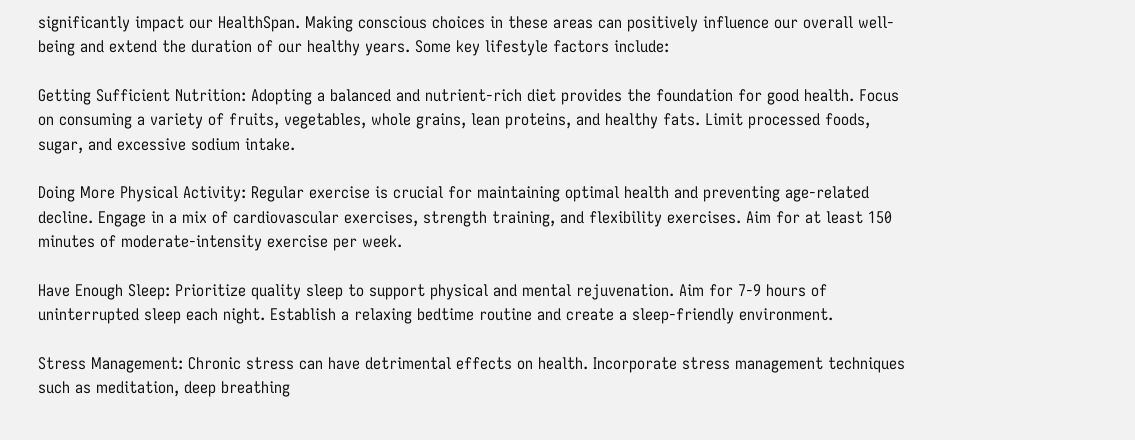significantly impact our HealthSpan. Making conscious choices in these areas can positively influence our overall well-being and extend the duration of our healthy years. Some key lifestyle factors include:

Getting Sufficient Nutrition: Adopting a balanced and nutrient-rich diet provides the foundation for good health. Focus on consuming a variety of fruits, vegetables, whole grains, lean proteins, and healthy fats. Limit processed foods, sugar, and excessive sodium intake.

Doing More Physical Activity: Regular exercise is crucial for maintaining optimal health and preventing age-related decline. Engage in a mix of cardiovascular exercises, strength training, and flexibility exercises. Aim for at least 150 minutes of moderate-intensity exercise per week.

Have Enough Sleep: Prioritize quality sleep to support physical and mental rejuvenation. Aim for 7-9 hours of uninterrupted sleep each night. Establish a relaxing bedtime routine and create a sleep-friendly environment.

Stress Management: Chronic stress can have detrimental effects on health. Incorporate stress management techniques such as meditation, deep breathing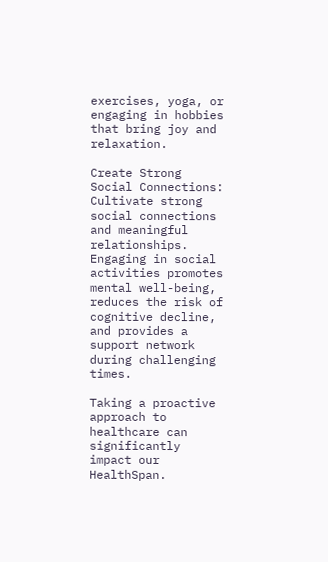exercises, yoga, or engaging in hobbies that bring joy and relaxation.

Create Strong Social Connections: Cultivate strong social connections and meaningful relationships. Engaging in social activities promotes mental well-being, reduces the risk of cognitive decline, and provides a support network during challenging times.

Taking a proactive approach to healthcare can significantly impact our HealthSpan.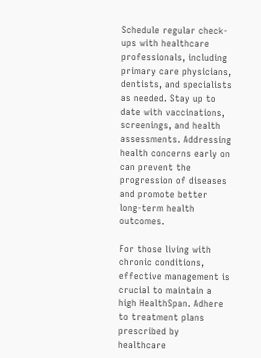Schedule regular check-ups with healthcare professionals, including primary care physicians, dentists, and specialists as needed. Stay up to date with vaccinations, screenings, and health assessments. Addressing health concerns early on can prevent the progression of diseases and promote better long-term health outcomes.

For those living with chronic conditions, effective management is crucial to maintain a high HealthSpan. Adhere to treatment plans prescribed by healthcare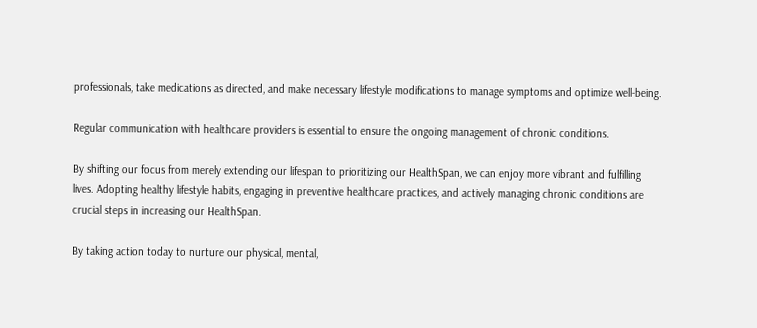professionals, take medications as directed, and make necessary lifestyle modifications to manage symptoms and optimize well-being.

Regular communication with healthcare providers is essential to ensure the ongoing management of chronic conditions.

By shifting our focus from merely extending our lifespan to prioritizing our HealthSpan, we can enjoy more vibrant and fulfilling lives. Adopting healthy lifestyle habits, engaging in preventive healthcare practices, and actively managing chronic conditions are crucial steps in increasing our HealthSpan.

By taking action today to nurture our physical, mental,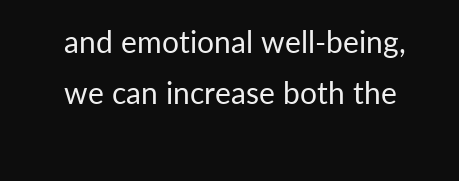and emotional well-being, we can increase both the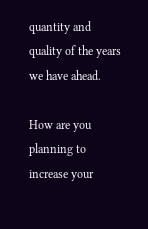quantity and quality of the years we have ahead.

How are you planning to increase your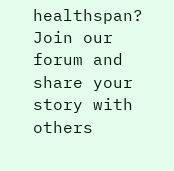healthspan? Join our forum and share your story with others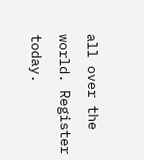all over the world. Register today.